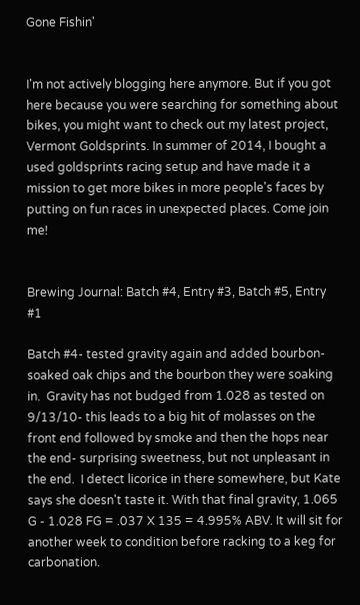Gone Fishin'


I'm not actively blogging here anymore. But if you got here because you were searching for something about bikes, you might want to check out my latest project, Vermont Goldsprints. In summer of 2014, I bought a used goldsprints racing setup and have made it a mission to get more bikes in more people's faces by putting on fun races in unexpected places. Come join me!


Brewing Journal: Batch #4, Entry #3, Batch #5, Entry #1

Batch #4- tested gravity again and added bourbon-soaked oak chips and the bourbon they were soaking in.  Gravity has not budged from 1.028 as tested on 9/13/10- this leads to a big hit of molasses on the front end followed by smoke and then the hops near the end- surprising sweetness, but not unpleasant in the end.  I detect licorice in there somewhere, but Kate says she doesn't taste it. With that final gravity, 1.065 G - 1.028 FG = .037 X 135 = 4.995% ABV. It will sit for another week to condition before racking to a keg for carbonation.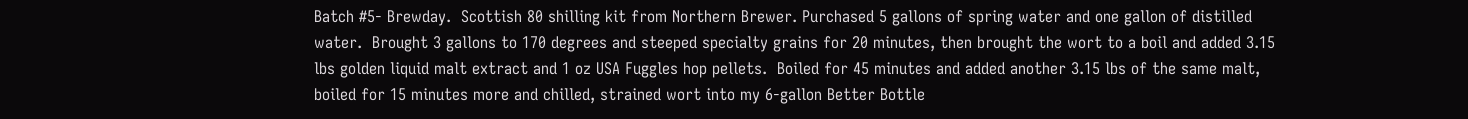Batch #5- Brewday.  Scottish 80 shilling kit from Northern Brewer. Purchased 5 gallons of spring water and one gallon of distilled water.  Brought 3 gallons to 170 degrees and steeped specialty grains for 20 minutes, then brought the wort to a boil and added 3.15 lbs golden liquid malt extract and 1 oz USA Fuggles hop pellets.  Boiled for 45 minutes and added another 3.15 lbs of the same malt, boiled for 15 minutes more and chilled, strained wort into my 6-gallon Better Bottle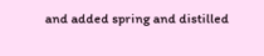and added spring and distilled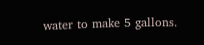water to make 5 gallons.